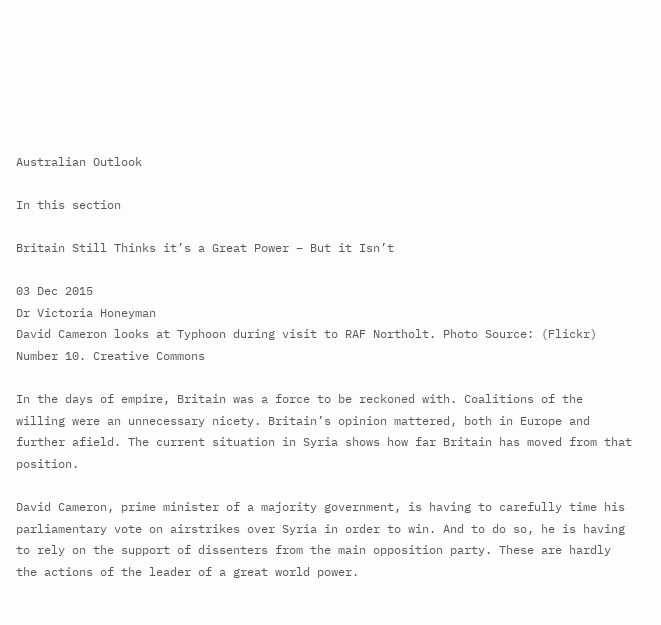Australian Outlook

In this section

Britain Still Thinks it’s a Great Power – But it Isn’t

03 Dec 2015
Dr Victoria Honeyman
David Cameron looks at Typhoon during visit to RAF Northolt. Photo Source: (Flickr) Number 10. Creative Commons

In the days of empire, Britain was a force to be reckoned with. Coalitions of the willing were an unnecessary nicety. Britain’s opinion mattered, both in Europe and further afield. The current situation in Syria shows how far Britain has moved from that position.

David Cameron, prime minister of a majority government, is having to carefully time his parliamentary vote on airstrikes over Syria in order to win. And to do so, he is having to rely on the support of dissenters from the main opposition party. These are hardly the actions of the leader of a great world power.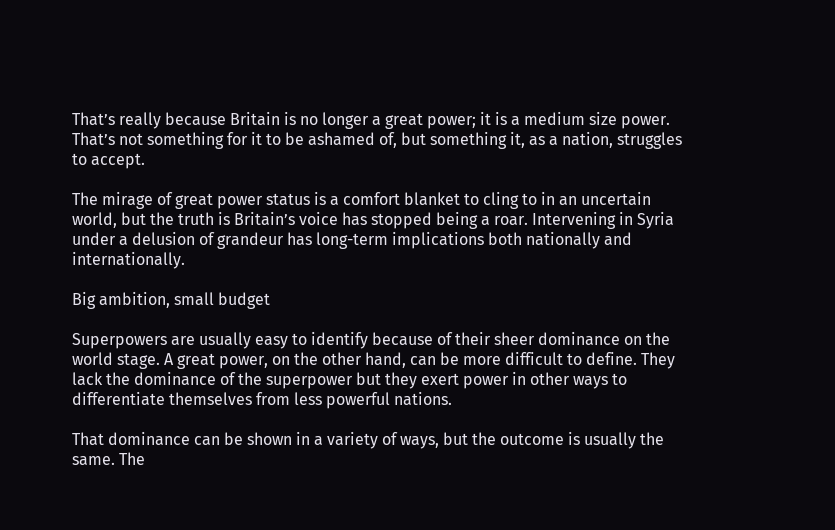That’s really because Britain is no longer a great power; it is a medium size power. That’s not something for it to be ashamed of, but something it, as a nation, struggles to accept.

The mirage of great power status is a comfort blanket to cling to in an uncertain world, but the truth is Britain’s voice has stopped being a roar. Intervening in Syria under a delusion of grandeur has long-term implications both nationally and internationally.

Big ambition, small budget

Superpowers are usually easy to identify because of their sheer dominance on the world stage. A great power, on the other hand, can be more difficult to define. They lack the dominance of the superpower but they exert power in other ways to differentiate themselves from less powerful nations.

That dominance can be shown in a variety of ways, but the outcome is usually the same. The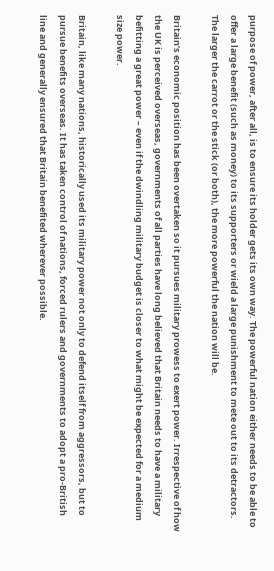purpose of power, after all, is to ensure its holder gets its own way. The powerful nation either needs to be able to offer a large benefit (such as money) to its supporters or wield a large punishment to mete out to its detractors. The larger the carrot or the stick (or both), the more powerful the nation will be.

Britain’s economic position has been overtaken so it pursues military prowess to exert power. Irrespective of how the UK is perceived overseas, governments of all parties have long believed that Britain needs to have a military befitting a great power – even if the dwindling military budget is closer to what might be expected for a medium size power.

Britain, like many nations, historically used its military power not only to defend itself from aggressors, but to pursue benefits overseas. It has taken control of nations, forced rulers and governments to adopt a pro-British line and generally ensured that Britain benefited wherever possible.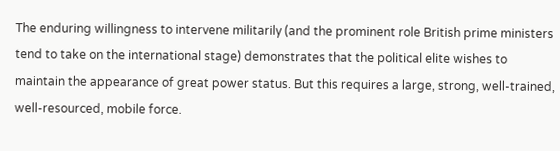The enduring willingness to intervene militarily (and the prominent role British prime ministers tend to take on the international stage) demonstrates that the political elite wishes to maintain the appearance of great power status. But this requires a large, strong, well-trained, well-resourced, mobile force.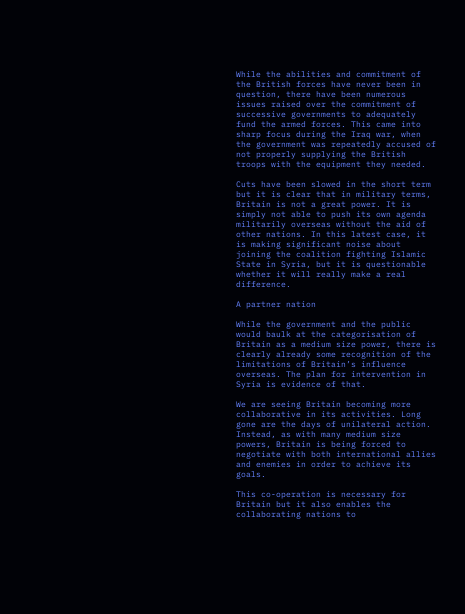While the abilities and commitment of the British forces have never been in question, there have been numerous issues raised over the commitment of successive governments to adequately fund the armed forces. This came into sharp focus during the Iraq war, when the government was repeatedly accused of not properly supplying the British troops with the equipment they needed.

Cuts have been slowed in the short term but it is clear that in military terms, Britain is not a great power. It is simply not able to push its own agenda militarily overseas without the aid of other nations. In this latest case, it is making significant noise about joining the coalition fighting Islamic State in Syria, but it is questionable whether it will really make a real difference.

A partner nation

While the government and the public would baulk at the categorisation of Britain as a medium size power, there is clearly already some recognition of the limitations of Britain’s influence overseas. The plan for intervention in Syria is evidence of that.

We are seeing Britain becoming more collaborative in its activities. Long gone are the days of unilateral action. Instead, as with many medium size powers, Britain is being forced to negotiate with both international allies and enemies in order to achieve its goals.

This co-operation is necessary for Britain but it also enables the collaborating nations to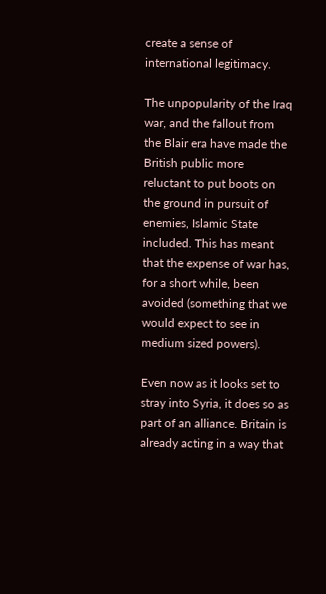create a sense of international legitimacy.

The unpopularity of the Iraq war, and the fallout from the Blair era have made the British public more reluctant to put boots on the ground in pursuit of enemies, Islamic State included. This has meant that the expense of war has, for a short while, been avoided (something that we would expect to see in medium sized powers).

Even now as it looks set to stray into Syria, it does so as part of an alliance. Britain is already acting in a way that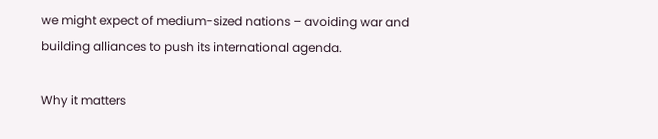we might expect of medium-sized nations – avoiding war and building alliances to push its international agenda.

Why it matters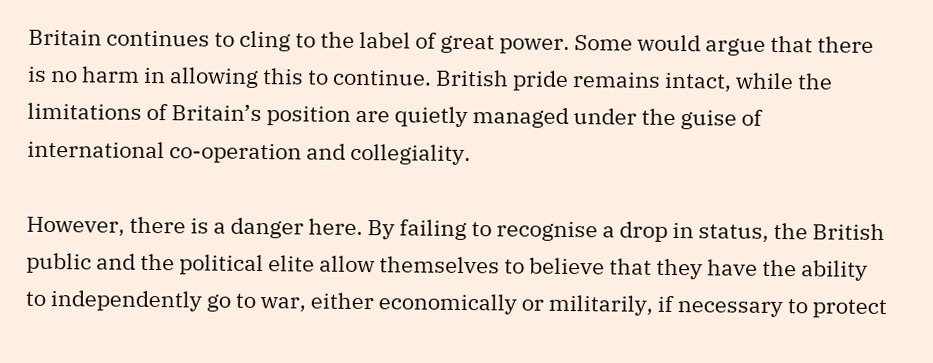Britain continues to cling to the label of great power. Some would argue that there is no harm in allowing this to continue. British pride remains intact, while the limitations of Britain’s position are quietly managed under the guise of international co-operation and collegiality.

However, there is a danger here. By failing to recognise a drop in status, the British public and the political elite allow themselves to believe that they have the ability to independently go to war, either economically or militarily, if necessary to protect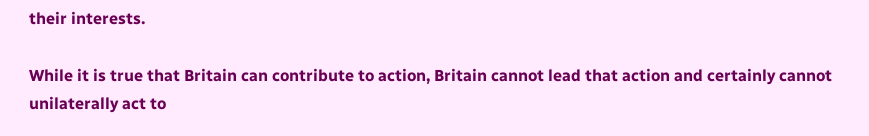their interests.

While it is true that Britain can contribute to action, Britain cannot lead that action and certainly cannot unilaterally act to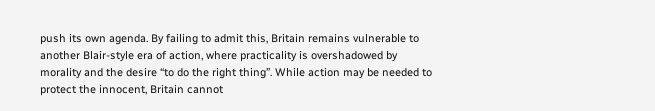push its own agenda. By failing to admit this, Britain remains vulnerable to another Blair-style era of action, where practicality is overshadowed by morality and the desire “to do the right thing”. While action may be needed to protect the innocent, Britain cannot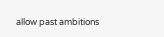allow past ambitions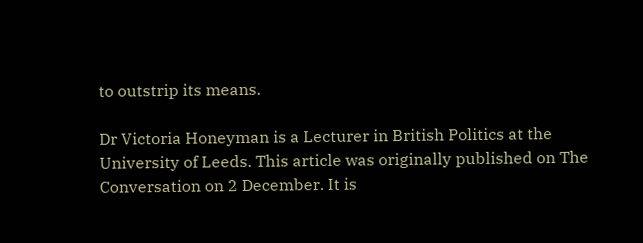to outstrip its means.

Dr Victoria Honeyman is a Lecturer in British Politics at the University of Leeds. This article was originally published on The Conversation on 2 December. It is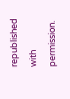republished with permission.